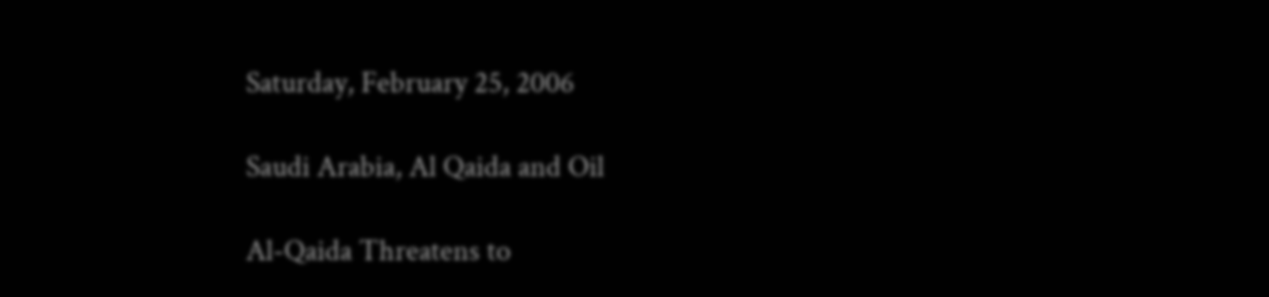Saturday, February 25, 2006

Saudi Arabia, Al Qaida and Oil

Al-Qaida Threatens to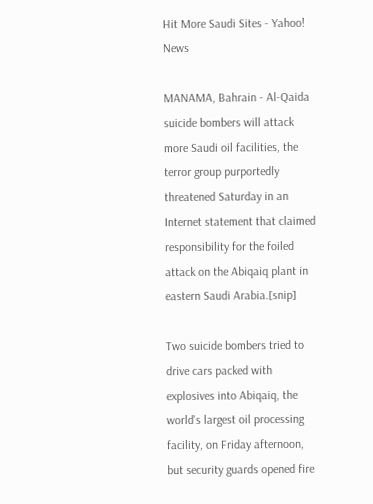Hit More Saudi Sites - Yahoo! News

MANAMA, Bahrain - Al-Qaida suicide bombers will attack more Saudi oil facilities, the terror group purportedly threatened Saturday in an Internet statement that claimed responsibility for the foiled attack on the Abiqaiq plant in eastern Saudi Arabia.[snip]

Two suicide bombers tried to drive cars packed with explosives into Abiqaiq, the world's largest oil processing facility, on Friday afternoon, but security guards opened fire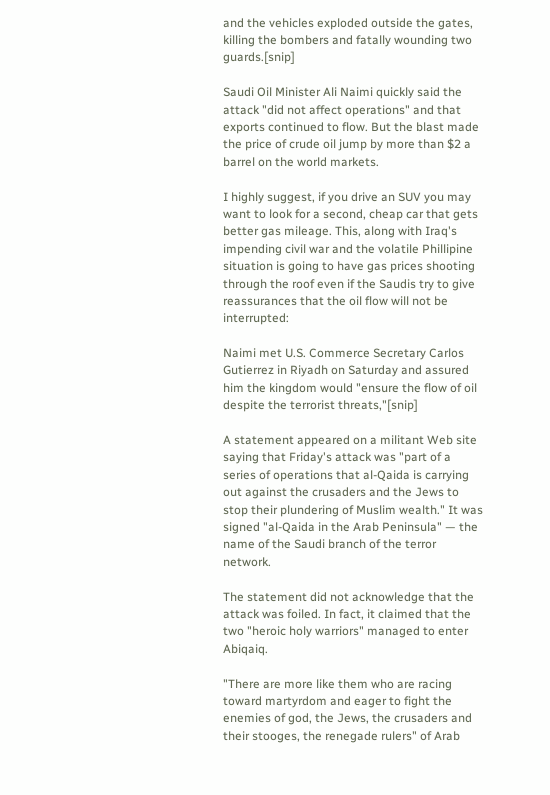and the vehicles exploded outside the gates, killing the bombers and fatally wounding two guards.[snip]

Saudi Oil Minister Ali Naimi quickly said the attack "did not affect operations" and that exports continued to flow. But the blast made the price of crude oil jump by more than $2 a barrel on the world markets.

I highly suggest, if you drive an SUV you may want to look for a second, cheap car that gets better gas mileage. This, along with Iraq's impending civil war and the volatile Phillipine situation is going to have gas prices shooting through the roof even if the Saudis try to give reassurances that the oil flow will not be interrupted:

Naimi met U.S. Commerce Secretary Carlos Gutierrez in Riyadh on Saturday and assured him the kingdom would "ensure the flow of oil despite the terrorist threats,"[snip]

A statement appeared on a militant Web site saying that Friday's attack was "part of a series of operations that al-Qaida is carrying out against the crusaders and the Jews to stop their plundering of Muslim wealth." It was signed "al-Qaida in the Arab Peninsula" — the name of the Saudi branch of the terror network.

The statement did not acknowledge that the attack was foiled. In fact, it claimed that the two "heroic holy warriors" managed to enter Abiqaiq.

"There are more like them who are racing toward martyrdom and eager to fight the enemies of god, the Jews, the crusaders and their stooges, the renegade rulers" of Arab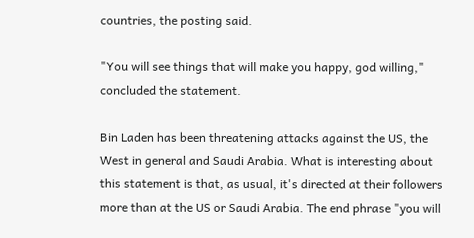countries, the posting said.

"You will see things that will make you happy, god willing," concluded the statement.

Bin Laden has been threatening attacks against the US, the West in general and Saudi Arabia. What is interesting about this statement is that, as usual, it's directed at their followers more than at the US or Saudi Arabia. The end phrase "you will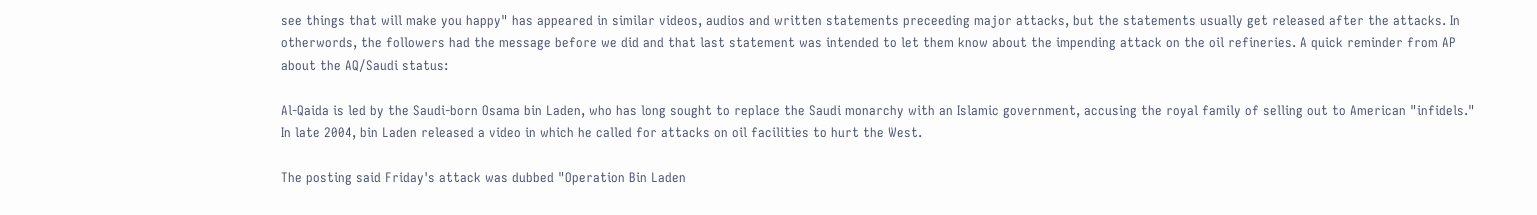see things that will make you happy" has appeared in similar videos, audios and written statements preceeding major attacks, but the statements usually get released after the attacks. In otherwords, the followers had the message before we did and that last statement was intended to let them know about the impending attack on the oil refineries. A quick reminder from AP about the AQ/Saudi status:

Al-Qaida is led by the Saudi-born Osama bin Laden, who has long sought to replace the Saudi monarchy with an Islamic government, accusing the royal family of selling out to American "infidels." In late 2004, bin Laden released a video in which he called for attacks on oil facilities to hurt the West.

The posting said Friday's attack was dubbed "Operation Bin Laden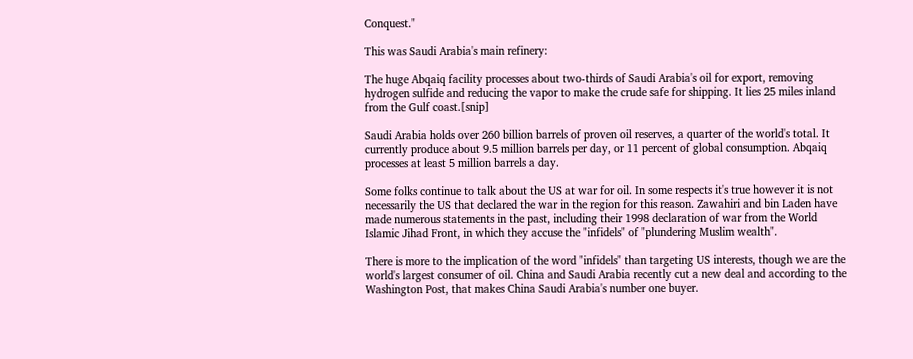Conquest."

This was Saudi Arabia's main refinery:

The huge Abqaiq facility processes about two-thirds of Saudi Arabia's oil for export, removing hydrogen sulfide and reducing the vapor to make the crude safe for shipping. It lies 25 miles inland from the Gulf coast.[snip]

Saudi Arabia holds over 260 billion barrels of proven oil reserves, a quarter of the world's total. It currently produce about 9.5 million barrels per day, or 11 percent of global consumption. Abqaiq processes at least 5 million barrels a day.

Some folks continue to talk about the US at war for oil. In some respects it's true however it is not necessarily the US that declared the war in the region for this reason. Zawahiri and bin Laden have made numerous statements in the past, including their 1998 declaration of war from the World Islamic Jihad Front, in which they accuse the "infidels" of "plundering Muslim wealth".

There is more to the implication of the word "infidels" than targeting US interests, though we are the world's largest consumer of oil. China and Saudi Arabia recently cut a new deal and according to the Washington Post, that makes China Saudi Arabia's number one buyer.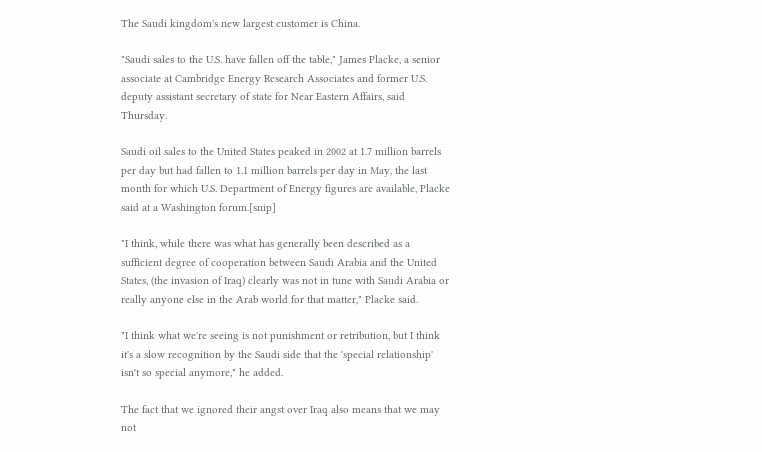The Saudi kingdom's new largest customer is China.

"Saudi sales to the U.S. have fallen off the table," James Placke, a senior associate at Cambridge Energy Research Associates and former U.S. deputy assistant secretary of state for Near Eastern Affairs, said Thursday.

Saudi oil sales to the United States peaked in 2002 at 1.7 million barrels per day but had fallen to 1.1 million barrels per day in May, the last month for which U.S. Department of Energy figures are available, Placke said at a Washington forum.[snip]

"I think, while there was what has generally been described as a sufficient degree of cooperation between Saudi Arabia and the United States, (the invasion of Iraq) clearly was not in tune with Saudi Arabia or really anyone else in the Arab world for that matter," Placke said.

"I think what we're seeing is not punishment or retribution, but I think it's a slow recognition by the Saudi side that the 'special relationship' isn't so special anymore," he added.

The fact that we ignored their angst over Iraq also means that we may not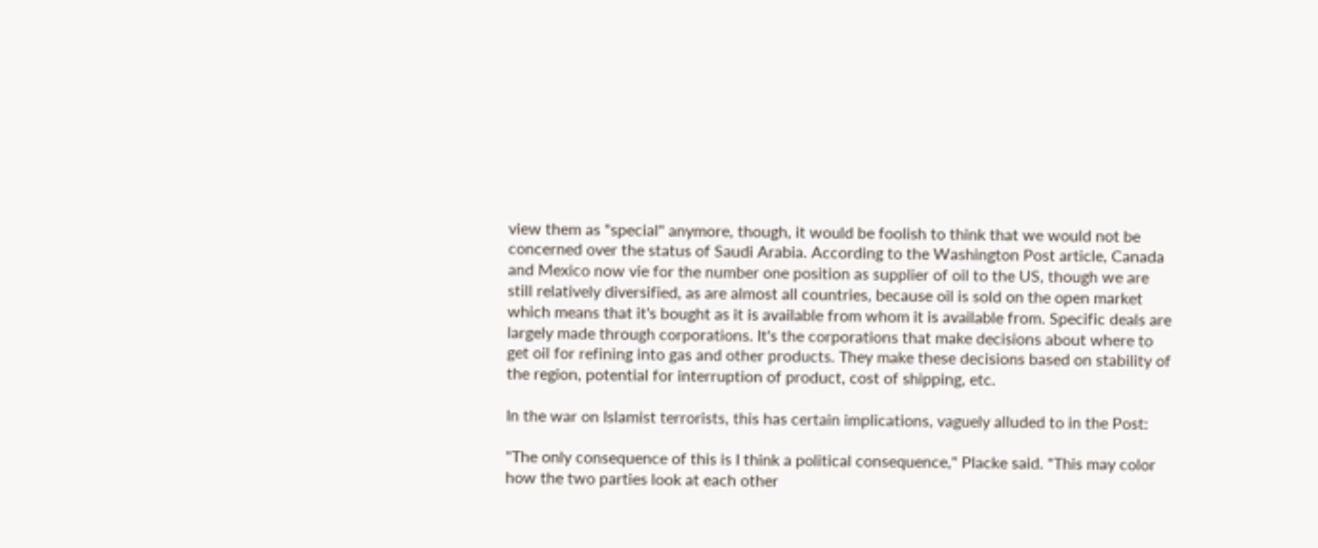view them as "special" anymore, though, it would be foolish to think that we would not be concerned over the status of Saudi Arabia. According to the Washington Post article, Canada and Mexico now vie for the number one position as supplier of oil to the US, though we are still relatively diversified, as are almost all countries, because oil is sold on the open market which means that it's bought as it is available from whom it is available from. Specific deals are largely made through corporations. It's the corporations that make decisions about where to get oil for refining into gas and other products. They make these decisions based on stability of the region, potential for interruption of product, cost of shipping, etc.

In the war on Islamist terrorists, this has certain implications, vaguely alluded to in the Post:

"The only consequence of this is I think a political consequence," Placke said. "This may color how the two parties look at each other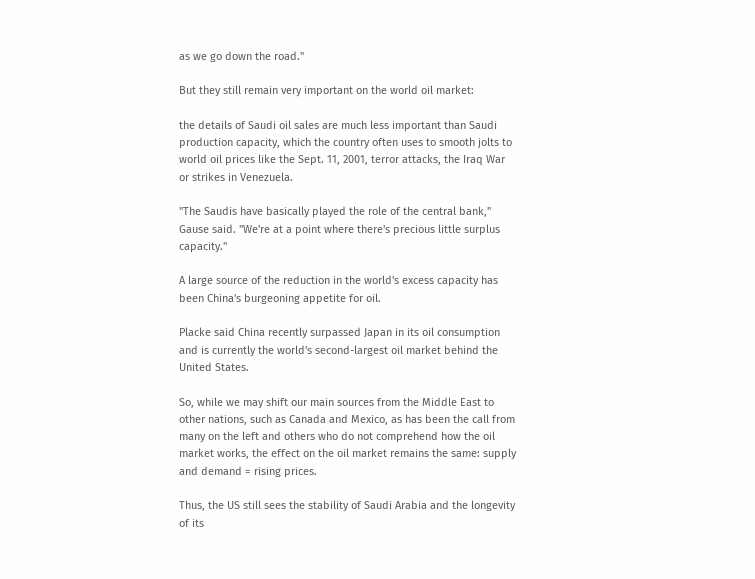as we go down the road."

But they still remain very important on the world oil market:

the details of Saudi oil sales are much less important than Saudi production capacity, which the country often uses to smooth jolts to world oil prices like the Sept. 11, 2001, terror attacks, the Iraq War or strikes in Venezuela.

"The Saudis have basically played the role of the central bank," Gause said. "We're at a point where there's precious little surplus capacity."

A large source of the reduction in the world's excess capacity has been China's burgeoning appetite for oil.

Placke said China recently surpassed Japan in its oil consumption and is currently the world's second-largest oil market behind the United States.

So, while we may shift our main sources from the Middle East to other nations, such as Canada and Mexico, as has been the call from many on the left and others who do not comprehend how the oil market works, the effect on the oil market remains the same: supply and demand = rising prices.

Thus, the US still sees the stability of Saudi Arabia and the longevity of its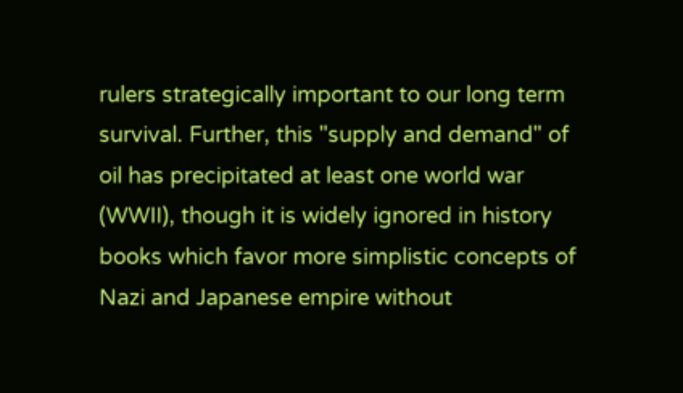rulers strategically important to our long term survival. Further, this "supply and demand" of oil has precipitated at least one world war (WWII), though it is widely ignored in history books which favor more simplistic concepts of Nazi and Japanese empire without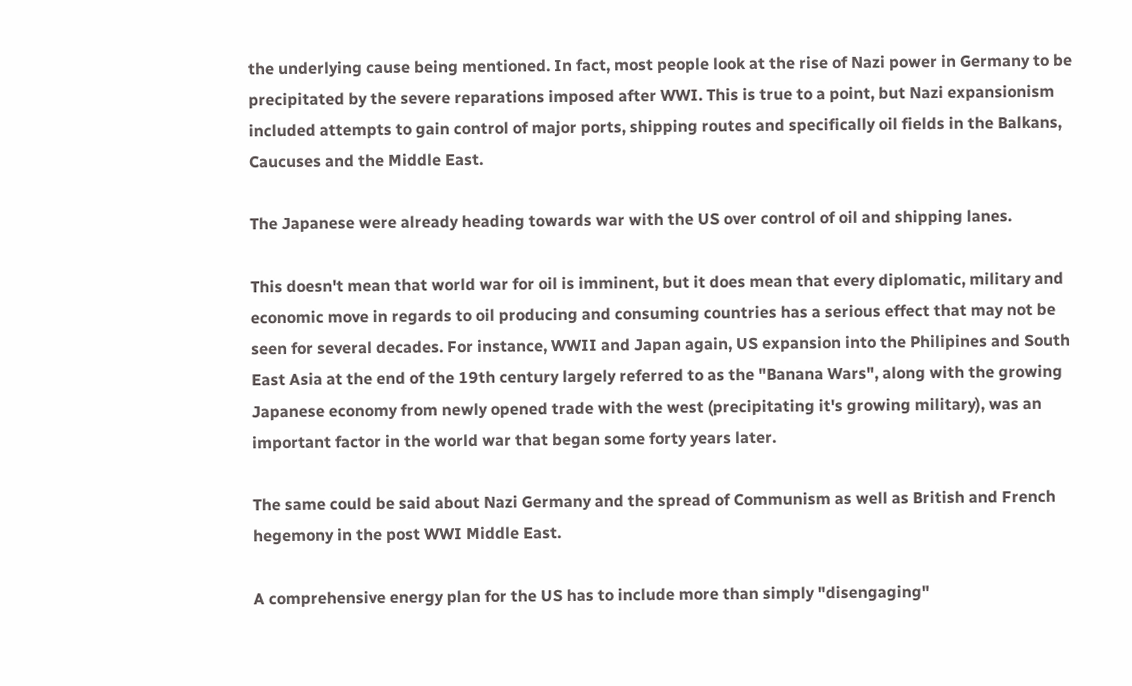the underlying cause being mentioned. In fact, most people look at the rise of Nazi power in Germany to be precipitated by the severe reparations imposed after WWI. This is true to a point, but Nazi expansionism included attempts to gain control of major ports, shipping routes and specifically oil fields in the Balkans, Caucuses and the Middle East.

The Japanese were already heading towards war with the US over control of oil and shipping lanes.

This doesn't mean that world war for oil is imminent, but it does mean that every diplomatic, military and economic move in regards to oil producing and consuming countries has a serious effect that may not be seen for several decades. For instance, WWII and Japan again, US expansion into the Philipines and South East Asia at the end of the 19th century largely referred to as the "Banana Wars", along with the growing Japanese economy from newly opened trade with the west (precipitating it's growing military), was an important factor in the world war that began some forty years later.

The same could be said about Nazi Germany and the spread of Communism as well as British and French hegemony in the post WWI Middle East.

A comprehensive energy plan for the US has to include more than simply "disengaging"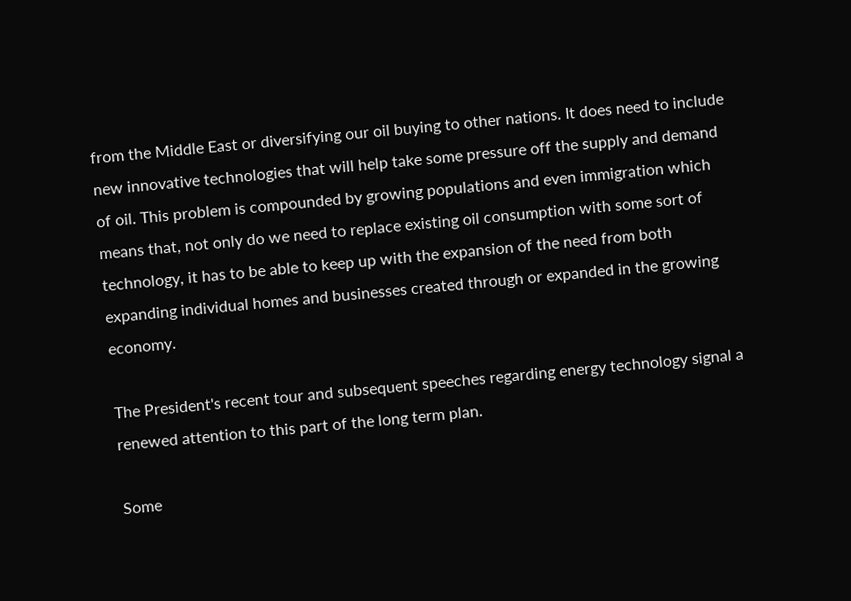from the Middle East or diversifying our oil buying to other nations. It does need to include new innovative technologies that will help take some pressure off the supply and demand of oil. This problem is compounded by growing populations and even immigration which means that, not only do we need to replace existing oil consumption with some sort of technology, it has to be able to keep up with the expansion of the need from both expanding individual homes and businesses created through or expanded in the growing economy.

The President's recent tour and subsequent speeches regarding energy technology signal a renewed attention to this part of the long term plan.

Some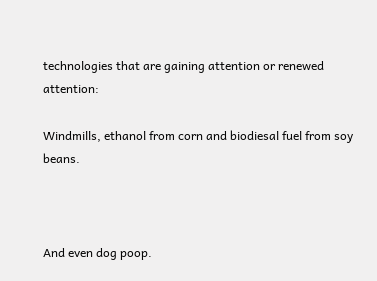technologies that are gaining attention or renewed attention:

Windmills, ethanol from corn and biodiesal fuel from soy beans.



And even dog poop.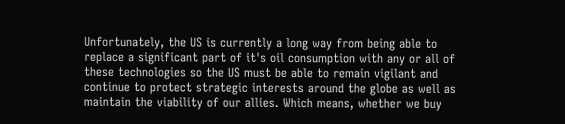Unfortunately, the US is currently a long way from being able to replace a significant part of it's oil consumption with any or all of these technologies so the US must be able to remain vigilant and continue to protect strategic interests around the globe as well as maintain the viability of our allies. Which means, whether we buy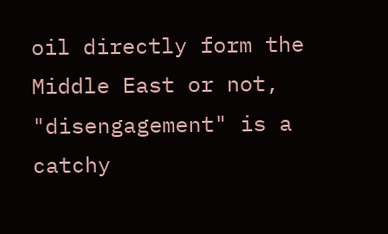oil directly form the Middle East or not, "disengagement" is a catchy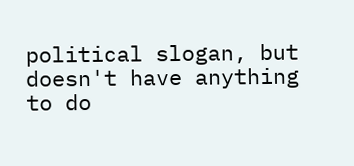political slogan, but doesn't have anything to do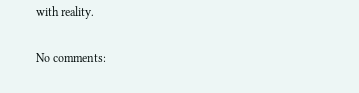with reality.

No comments: